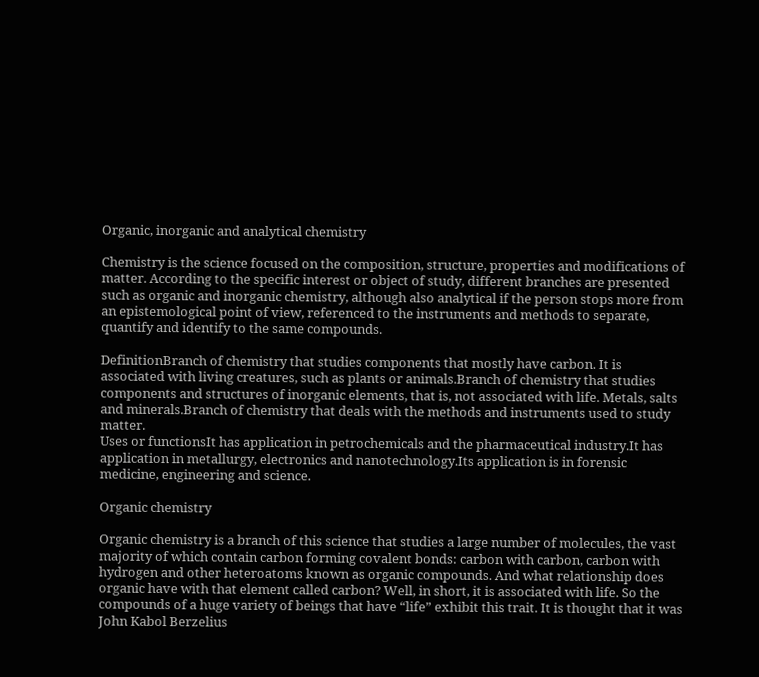Organic, inorganic and analytical chemistry

Chemistry is the science focused on the composition, structure, properties and modifications of matter. According to the specific interest or object of study, different branches are presented such as organic and inorganic chemistry, although also analytical if the person stops more from an epistemological point of view, referenced to the instruments and methods to separate, quantify and identify to the same compounds.

DefinitionBranch of chemistry that studies components that mostly have carbon. It is associated with living creatures, such as plants or animals.Branch of chemistry that studies components and structures of inorganic elements, that is, not associated with life. Metals, salts and minerals.Branch of chemistry that deals with the methods and instruments used to study matter.
Uses or functionsIt has application in petrochemicals and the pharmaceutical industry.It has application in metallurgy, electronics and nanotechnology.Its application is in forensic medicine, engineering and science.

Organic chemistry

Organic chemistry is a branch of this science that studies a large number of molecules, the vast majority of which contain carbon forming covalent bonds: carbon with carbon, carbon with hydrogen and other heteroatoms known as organic compounds. And what relationship does organic have with that element called carbon? Well, in short, it is associated with life. So the compounds of a huge variety of beings that have “life” exhibit this trait. It is thought that it was John Kabol Berzelius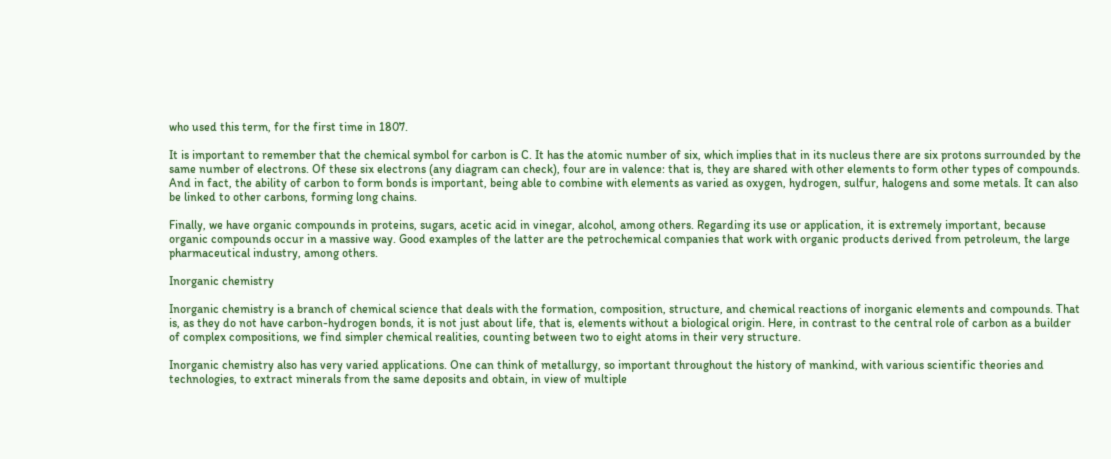who used this term, for the first time in 1807.

It is important to remember that the chemical symbol for carbon is C. It has the atomic number of six, which implies that in its nucleus there are six protons surrounded by the same number of electrons. Of these six electrons (any diagram can check), four are in valence: that is, they are shared with other elements to form other types of compounds. And in fact, the ability of carbon to form bonds is important, being able to combine with elements as varied as oxygen, hydrogen, sulfur, halogens and some metals. It can also be linked to other carbons, forming long chains.

Finally, we have organic compounds in proteins, sugars, acetic acid in vinegar, alcohol, among others. Regarding its use or application, it is extremely important, because organic compounds occur in a massive way. Good examples of the latter are the petrochemical companies that work with organic products derived from petroleum, the large pharmaceutical industry, among others.

Inorganic chemistry

Inorganic chemistry is a branch of chemical science that deals with the formation, composition, structure, and chemical reactions of inorganic elements and compounds. That is, as they do not have carbon-hydrogen bonds, it is not just about life, that is, elements without a biological origin. Here, in contrast to the central role of carbon as a builder of complex compositions, we find simpler chemical realities, counting between two to eight atoms in their very structure.

Inorganic chemistry also has very varied applications. One can think of metallurgy, so important throughout the history of mankind, with various scientific theories and technologies, to extract minerals from the same deposits and obtain, in view of multiple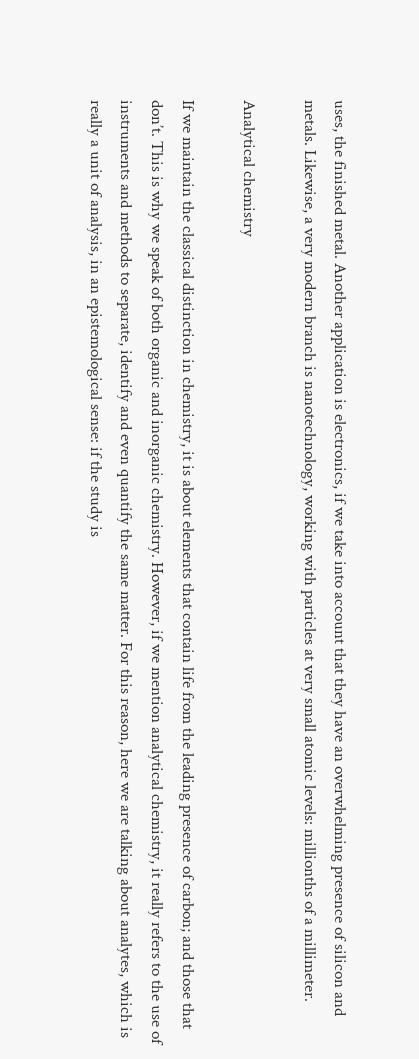uses, the finished metal. Another application is electronics, if we take into account that they have an overwhelming presence of silicon and metals. Likewise, a very modern branch is nanotechnology, working with particles at very small atomic levels: millionths of a millimeter.

Analytical chemistry

If we maintain the classical distinction in chemistry, it is about elements that contain life from the leading presence of carbon; and those that don’t. This is why we speak of both organic and inorganic chemistry. However, if we mention analytical chemistry, it really refers to the use of instruments and methods to separate, identify and even quantify the same matter. For this reason, here we are talking about analytes, which is really a unit of analysis, in an epistemological sense: if the study is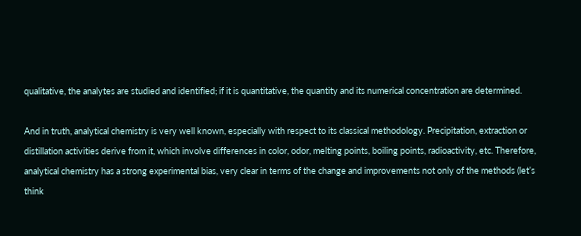qualitative, the analytes are studied and identified; if it is quantitative, the quantity and its numerical concentration are determined.

And in truth, analytical chemistry is very well known, especially with respect to its classical methodology. Precipitation, extraction or distillation activities derive from it, which involve differences in color, odor, melting points, boiling points, radioactivity, etc. Therefore, analytical chemistry has a strong experimental bias, very clear in terms of the change and improvements not only of the methods (let’s think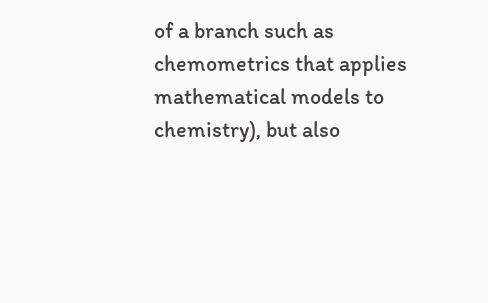of a branch such as chemometrics that applies mathematical models to chemistry), but also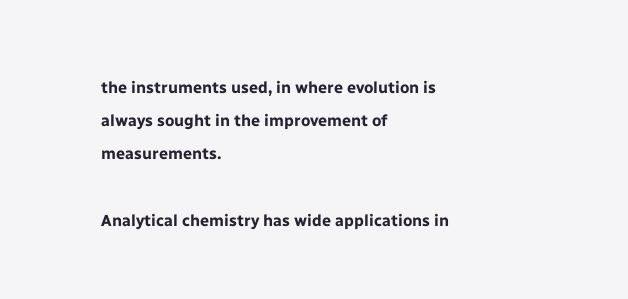the instruments used, in where evolution is always sought in the improvement of measurements.

Analytical chemistry has wide applications in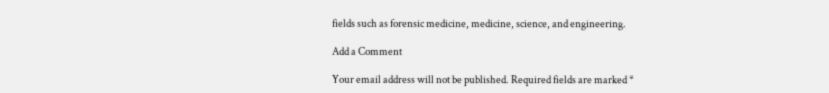fields such as forensic medicine, medicine, science, and engineering.

Add a Comment

Your email address will not be published. Required fields are marked *